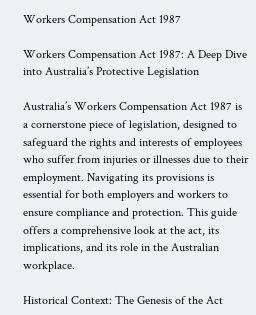Workers Compensation Act 1987

Workers Compensation Act 1987: A Deep Dive into Australia’s Protective Legislation

Australia’s Workers Compensation Act 1987 is a cornerstone piece of legislation, designed to safeguard the rights and interests of employees who suffer from injuries or illnesses due to their employment. Navigating its provisions is essential for both employers and workers to ensure compliance and protection. This guide offers a comprehensive look at the act, its implications, and its role in the Australian workplace.

Historical Context: The Genesis of the Act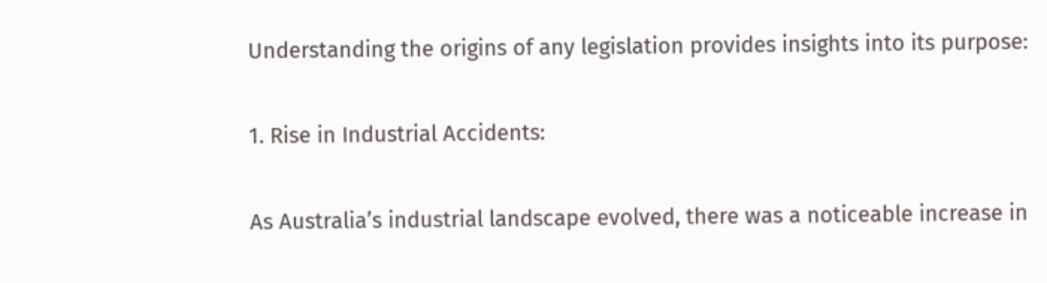Understanding the origins of any legislation provides insights into its purpose:

1. Rise in Industrial Accidents:

As Australia’s industrial landscape evolved, there was a noticeable increase in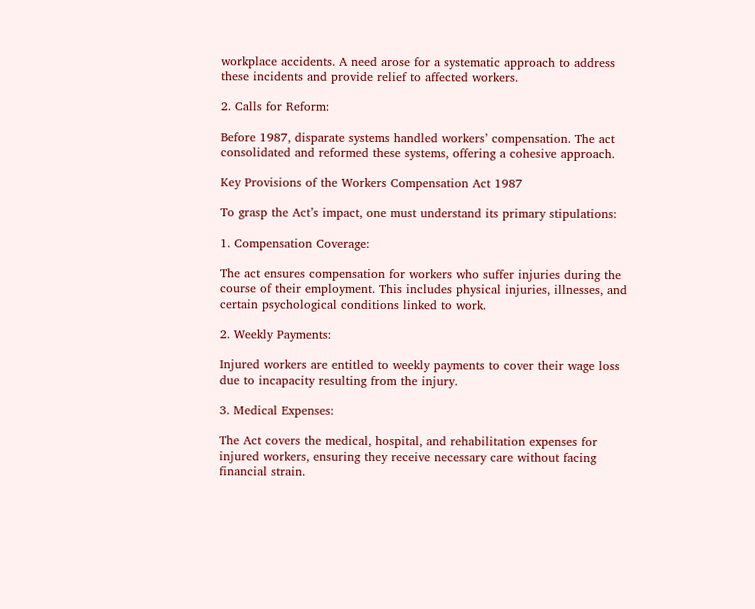workplace accidents. A need arose for a systematic approach to address these incidents and provide relief to affected workers.

2. Calls for Reform:

Before 1987, disparate systems handled workers’ compensation. The act consolidated and reformed these systems, offering a cohesive approach.

Key Provisions of the Workers Compensation Act 1987

To grasp the Act’s impact, one must understand its primary stipulations:

1. Compensation Coverage:

The act ensures compensation for workers who suffer injuries during the course of their employment. This includes physical injuries, illnesses, and certain psychological conditions linked to work.

2. Weekly Payments:

Injured workers are entitled to weekly payments to cover their wage loss due to incapacity resulting from the injury.

3. Medical Expenses:

The Act covers the medical, hospital, and rehabilitation expenses for injured workers, ensuring they receive necessary care without facing financial strain.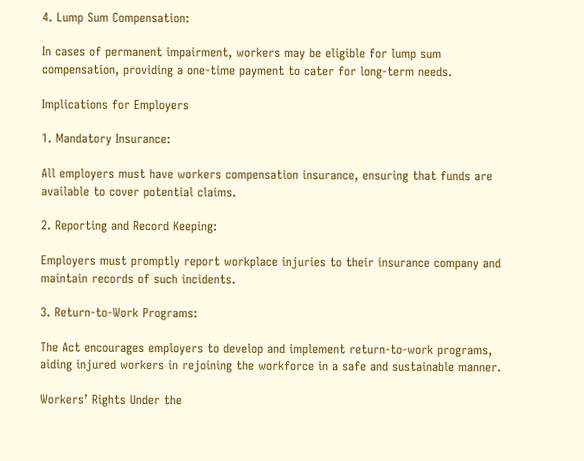4. Lump Sum Compensation:

In cases of permanent impairment, workers may be eligible for lump sum compensation, providing a one-time payment to cater for long-term needs.

Implications for Employers

1. Mandatory Insurance:

All employers must have workers compensation insurance, ensuring that funds are available to cover potential claims.

2. Reporting and Record Keeping:

Employers must promptly report workplace injuries to their insurance company and maintain records of such incidents.

3. Return-to-Work Programs:

The Act encourages employers to develop and implement return-to-work programs, aiding injured workers in rejoining the workforce in a safe and sustainable manner.

Workers’ Rights Under the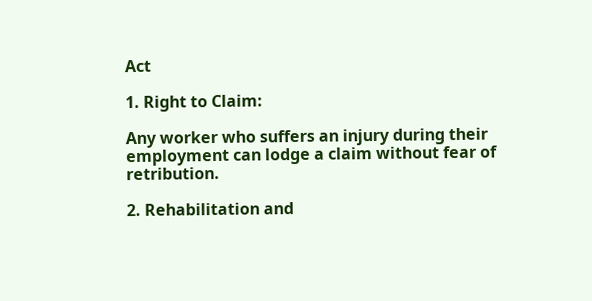Act

1. Right to Claim:

Any worker who suffers an injury during their employment can lodge a claim without fear of retribution.

2. Rehabilitation and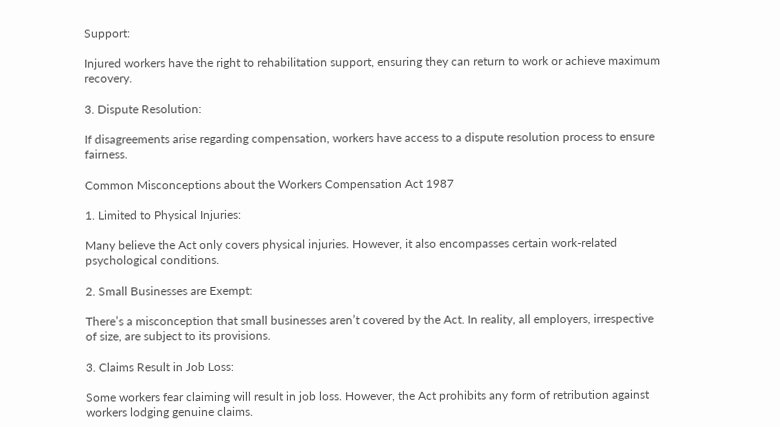Support:

Injured workers have the right to rehabilitation support, ensuring they can return to work or achieve maximum recovery.

3. Dispute Resolution:

If disagreements arise regarding compensation, workers have access to a dispute resolution process to ensure fairness.

Common Misconceptions about the Workers Compensation Act 1987

1. Limited to Physical Injuries:

Many believe the Act only covers physical injuries. However, it also encompasses certain work-related psychological conditions.

2. Small Businesses are Exempt:

There’s a misconception that small businesses aren’t covered by the Act. In reality, all employers, irrespective of size, are subject to its provisions.

3. Claims Result in Job Loss:

Some workers fear claiming will result in job loss. However, the Act prohibits any form of retribution against workers lodging genuine claims.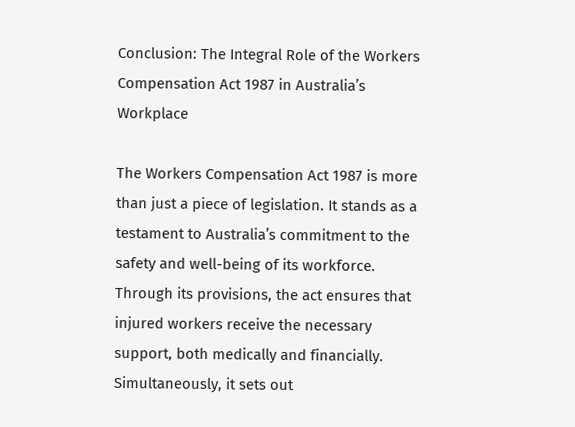Conclusion: The Integral Role of the Workers Compensation Act 1987 in Australia’s Workplace

The Workers Compensation Act 1987 is more than just a piece of legislation. It stands as a testament to Australia’s commitment to the safety and well-being of its workforce. Through its provisions, the act ensures that injured workers receive the necessary support, both medically and financially. Simultaneously, it sets out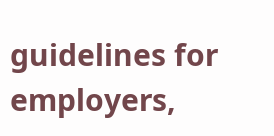guidelines for employers,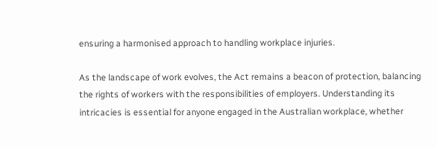ensuring a harmonised approach to handling workplace injuries.

As the landscape of work evolves, the Act remains a beacon of protection, balancing the rights of workers with the responsibilities of employers. Understanding its intricacies is essential for anyone engaged in the Australian workplace, whether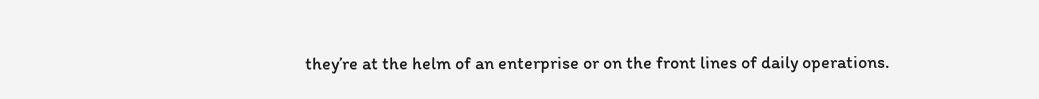they’re at the helm of an enterprise or on the front lines of daily operations.